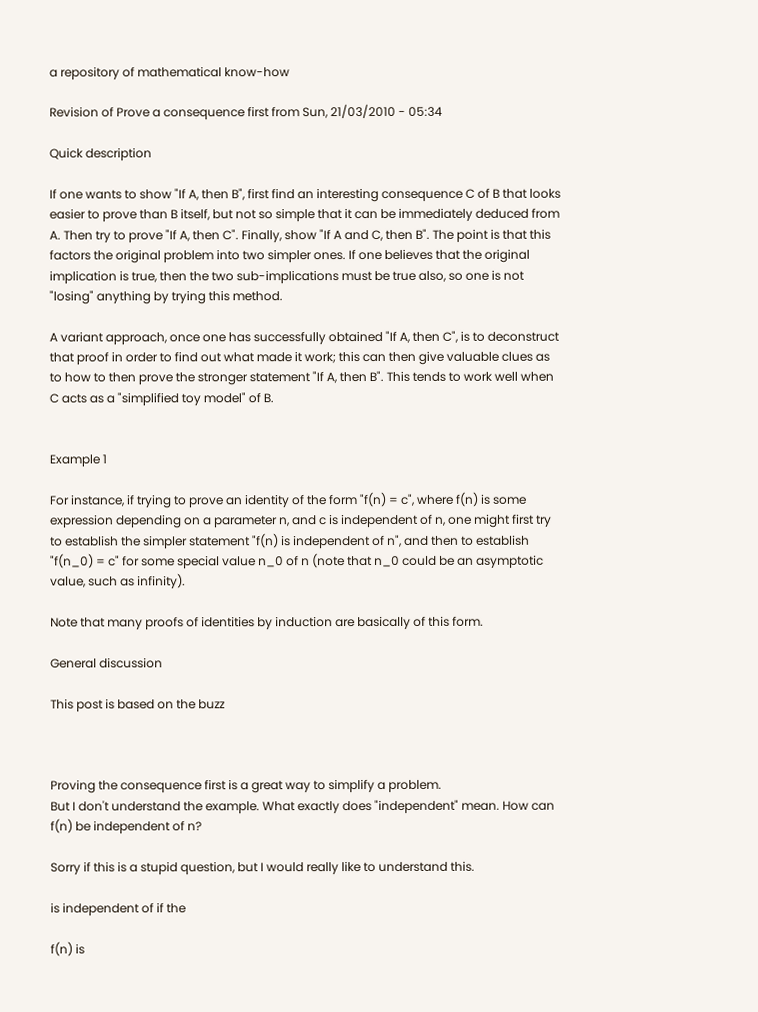a repository of mathematical know-how

Revision of Prove a consequence first from Sun, 21/03/2010 - 05:34

Quick description

If one wants to show "If A, then B", first find an interesting consequence C of B that looks easier to prove than B itself, but not so simple that it can be immediately deduced from A. Then try to prove "If A, then C". Finally, show "If A and C, then B". The point is that this factors the original problem into two simpler ones. If one believes that the original implication is true, then the two sub-implications must be true also, so one is not "losing" anything by trying this method.

A variant approach, once one has successfully obtained "If A, then C", is to deconstruct that proof in order to find out what made it work; this can then give valuable clues as to how to then prove the stronger statement "If A, then B". This tends to work well when C acts as a "simplified toy model" of B.


Example 1

For instance, if trying to prove an identity of the form "f(n) = c", where f(n) is some expression depending on a parameter n, and c is independent of n, one might first try to establish the simpler statement "f(n) is independent of n", and then to establish "f(n_0) = c" for some special value n_0 of n (note that n_0 could be an asymptotic value, such as infinity).

Note that many proofs of identities by induction are basically of this form.

General discussion

This post is based on the buzz



Proving the consequence first is a great way to simplify a problem.
But I don't understand the example. What exactly does "independent" mean. How can f(n) be independent of n?

Sorry if this is a stupid question, but I would really like to understand this.

is independent of if the

f(n) is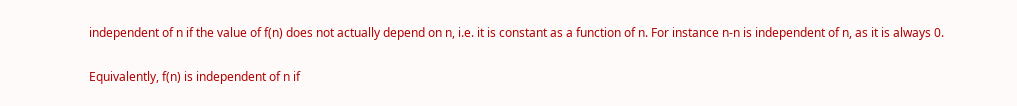independent of n if the value of f(n) does not actually depend on n, i.e. it is constant as a function of n. For instance n-n is independent of n, as it is always 0.

Equivalently, f(n) is independent of n if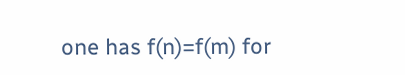one has f(n)=f(m) for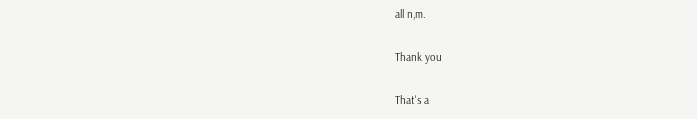all n,m.

Thank you

That's a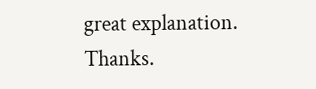great explanation. Thanks.